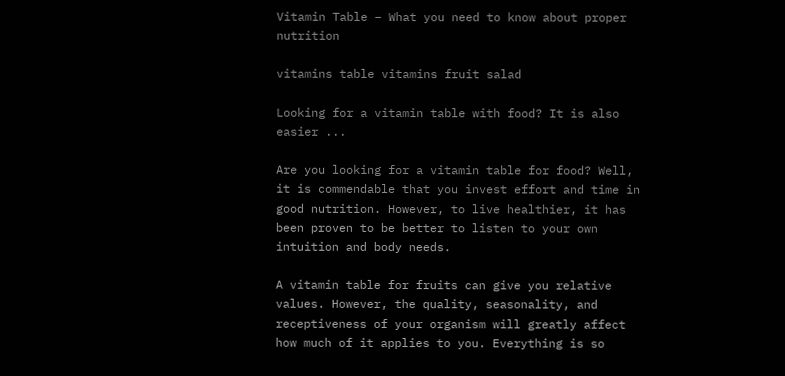Vitamin Table – What you need to know about proper nutrition

vitamins table vitamins fruit salad

Looking for a vitamin table with food? It is also easier ...

Are you looking for a vitamin table for food? Well, it is commendable that you invest effort and time in good nutrition. However, to live healthier, it has been proven to be better to listen to your own intuition and body needs.

A vitamin table for fruits can give you relative values. However, the quality, seasonality, and receptiveness of your organism will greatly affect how much of it applies to you. Everything is so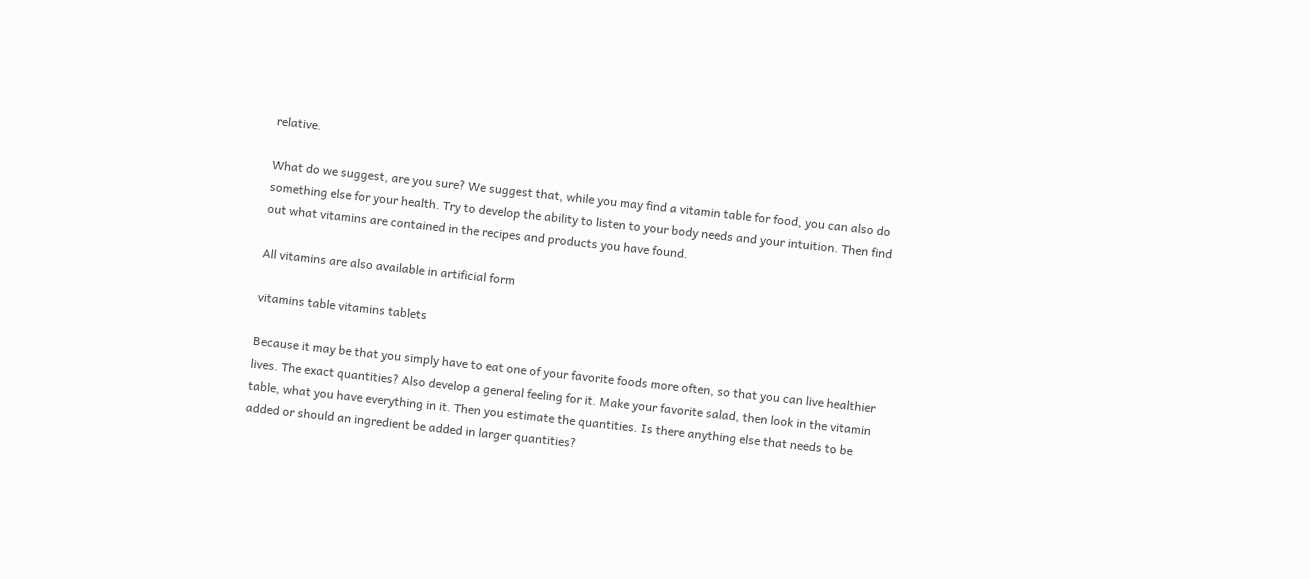relative.

What do we suggest, are you sure? We suggest that, while you may find a vitamin table for food, you can also do something else for your health. Try to develop the ability to listen to your body needs and your intuition. Then find out what vitamins are contained in the recipes and products you have found.

All vitamins are also available in artificial form

vitamins table vitamins tablets

Because it may be that you simply have to eat one of your favorite foods more often, so that you can live healthier lives. The exact quantities? Also develop a general feeling for it. Make your favorite salad, then look in the vitamin table, what you have everything in it. Then you estimate the quantities. Is there anything else that needs to be added or should an ingredient be added in larger quantities?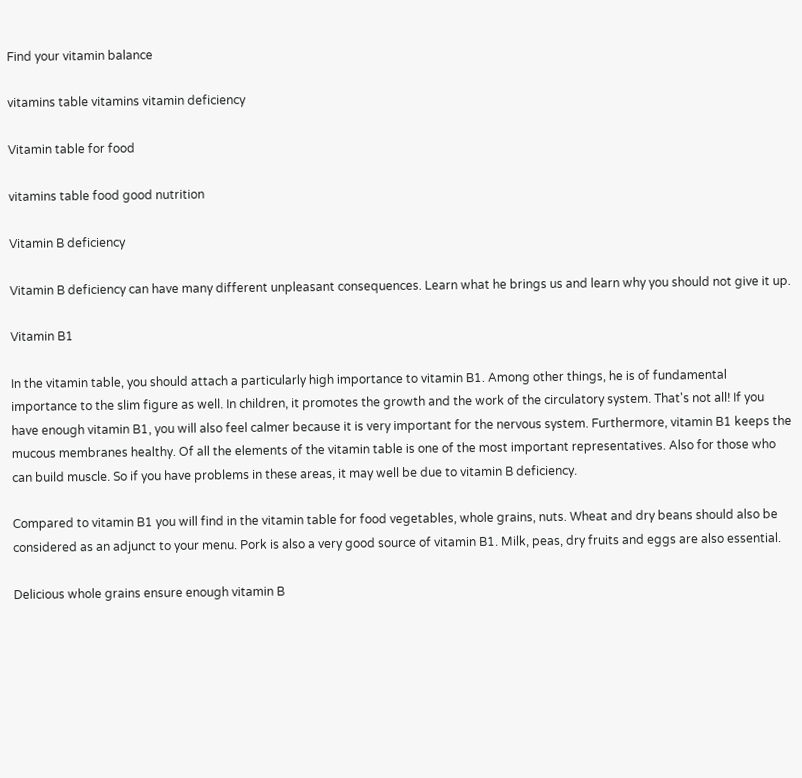Find your vitamin balance

vitamins table vitamins vitamin deficiency

Vitamin table for food

vitamins table food good nutrition

Vitamin B deficiency

Vitamin B deficiency can have many different unpleasant consequences. Learn what he brings us and learn why you should not give it up.

Vitamin B1

In the vitamin table, you should attach a particularly high importance to vitamin B1. Among other things, he is of fundamental importance to the slim figure as well. In children, it promotes the growth and the work of the circulatory system. That's not all! If you have enough vitamin B1, you will also feel calmer because it is very important for the nervous system. Furthermore, vitamin B1 keeps the mucous membranes healthy. Of all the elements of the vitamin table is one of the most important representatives. Also for those who can build muscle. So if you have problems in these areas, it may well be due to vitamin B deficiency.

Compared to vitamin B1 you will find in the vitamin table for food vegetables, whole grains, nuts. Wheat and dry beans should also be considered as an adjunct to your menu. Pork is also a very good source of vitamin B1. Milk, peas, dry fruits and eggs are also essential.

Delicious whole grains ensure enough vitamin B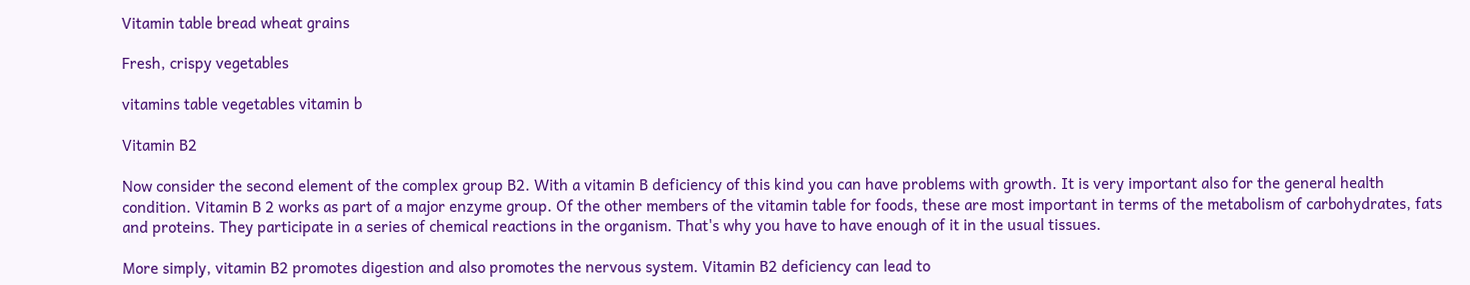Vitamin table bread wheat grains

Fresh, crispy vegetables

vitamins table vegetables vitamin b

Vitamin B2

Now consider the second element of the complex group B2. With a vitamin B deficiency of this kind you can have problems with growth. It is very important also for the general health condition. Vitamin B 2 works as part of a major enzyme group. Of the other members of the vitamin table for foods, these are most important in terms of the metabolism of carbohydrates, fats and proteins. They participate in a series of chemical reactions in the organism. That's why you have to have enough of it in the usual tissues.

More simply, vitamin B2 promotes digestion and also promotes the nervous system. Vitamin B2 deficiency can lead to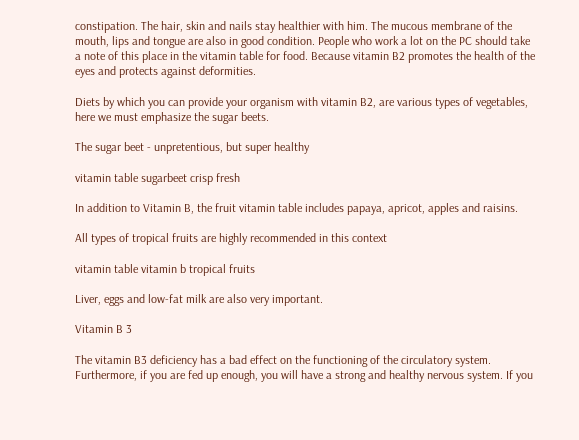constipation. The hair, skin and nails stay healthier with him. The mucous membrane of the mouth, lips and tongue are also in good condition. People who work a lot on the PC should take a note of this place in the vitamin table for food. Because vitamin B2 promotes the health of the eyes and protects against deformities.

Diets by which you can provide your organism with vitamin B2, are various types of vegetables, here we must emphasize the sugar beets.

The sugar beet - unpretentious, but super healthy

vitamin table sugarbeet crisp fresh

In addition to Vitamin B, the fruit vitamin table includes papaya, apricot, apples and raisins.

All types of tropical fruits are highly recommended in this context

vitamin table vitamin b tropical fruits

Liver, eggs and low-fat milk are also very important.

Vitamin B 3

The vitamin B3 deficiency has a bad effect on the functioning of the circulatory system. Furthermore, if you are fed up enough, you will have a strong and healthy nervous system. If you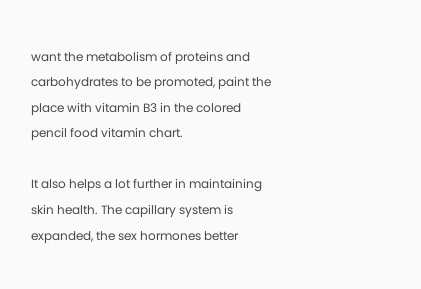want the metabolism of proteins and carbohydrates to be promoted, paint the place with vitamin B3 in the colored pencil food vitamin chart.

It also helps a lot further in maintaining skin health. The capillary system is expanded, the sex hormones better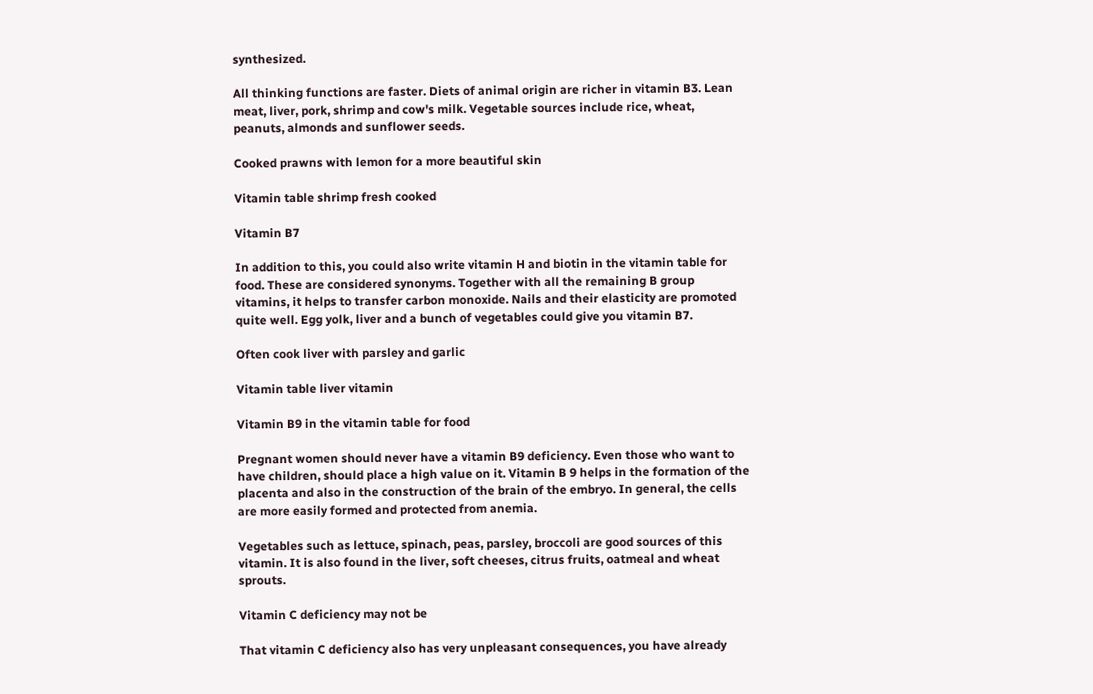synthesized.

All thinking functions are faster. Diets of animal origin are richer in vitamin B3. Lean meat, liver, pork, shrimp and cow's milk. Vegetable sources include rice, wheat, peanuts, almonds and sunflower seeds.

Cooked prawns with lemon for a more beautiful skin

Vitamin table shrimp fresh cooked

Vitamin B7

In addition to this, you could also write vitamin H and biotin in the vitamin table for food. These are considered synonyms. Together with all the remaining B group vitamins, it helps to transfer carbon monoxide. Nails and their elasticity are promoted quite well. Egg yolk, liver and a bunch of vegetables could give you vitamin B7.

Often cook liver with parsley and garlic

Vitamin table liver vitamin

Vitamin B9 in the vitamin table for food

Pregnant women should never have a vitamin B9 deficiency. Even those who want to have children, should place a high value on it. Vitamin B 9 helps in the formation of the placenta and also in the construction of the brain of the embryo. In general, the cells are more easily formed and protected from anemia.

Vegetables such as lettuce, spinach, peas, parsley, broccoli are good sources of this vitamin. It is also found in the liver, soft cheeses, citrus fruits, oatmeal and wheat sprouts.

Vitamin C deficiency may not be

That vitamin C deficiency also has very unpleasant consequences, you have already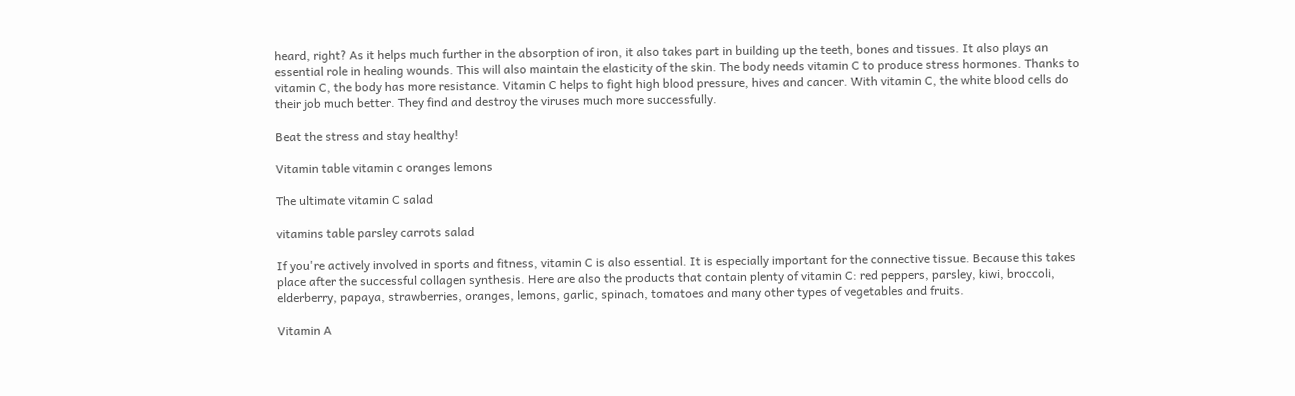heard, right? As it helps much further in the absorption of iron, it also takes part in building up the teeth, bones and tissues. It also plays an essential role in healing wounds. This will also maintain the elasticity of the skin. The body needs vitamin C to produce stress hormones. Thanks to vitamin C, the body has more resistance. Vitamin C helps to fight high blood pressure, hives and cancer. With vitamin C, the white blood cells do their job much better. They find and destroy the viruses much more successfully.

Beat the stress and stay healthy!

Vitamin table vitamin c oranges lemons

The ultimate vitamin C salad

vitamins table parsley carrots salad

If you're actively involved in sports and fitness, vitamin C is also essential. It is especially important for the connective tissue. Because this takes place after the successful collagen synthesis. Here are also the products that contain plenty of vitamin C: red peppers, parsley, kiwi, broccoli, elderberry, papaya, strawberries, oranges, lemons, garlic, spinach, tomatoes and many other types of vegetables and fruits.

Vitamin A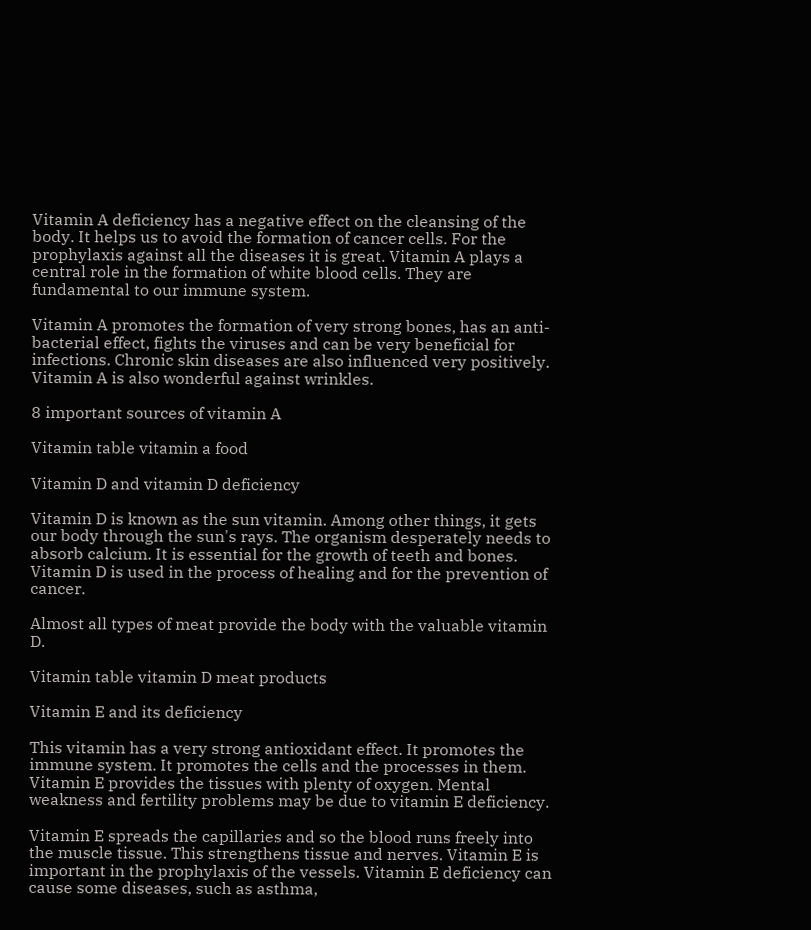Vitamin A deficiency has a negative effect on the cleansing of the body. It helps us to avoid the formation of cancer cells. For the prophylaxis against all the diseases it is great. Vitamin A plays a central role in the formation of white blood cells. They are fundamental to our immune system.

Vitamin A promotes the formation of very strong bones, has an anti-bacterial effect, fights the viruses and can be very beneficial for infections. Chronic skin diseases are also influenced very positively. Vitamin A is also wonderful against wrinkles.

8 important sources of vitamin A

Vitamin table vitamin a food

Vitamin D and vitamin D deficiency

Vitamin D is known as the sun vitamin. Among other things, it gets our body through the sun's rays. The organism desperately needs to absorb calcium. It is essential for the growth of teeth and bones. Vitamin D is used in the process of healing and for the prevention of cancer.

Almost all types of meat provide the body with the valuable vitamin D.

Vitamin table vitamin D meat products

Vitamin E and its deficiency

This vitamin has a very strong antioxidant effect. It promotes the immune system. It promotes the cells and the processes in them. Vitamin E provides the tissues with plenty of oxygen. Mental weakness and fertility problems may be due to vitamin E deficiency.

Vitamin E spreads the capillaries and so the blood runs freely into the muscle tissue. This strengthens tissue and nerves. Vitamin E is important in the prophylaxis of the vessels. Vitamin E deficiency can cause some diseases, such as asthma,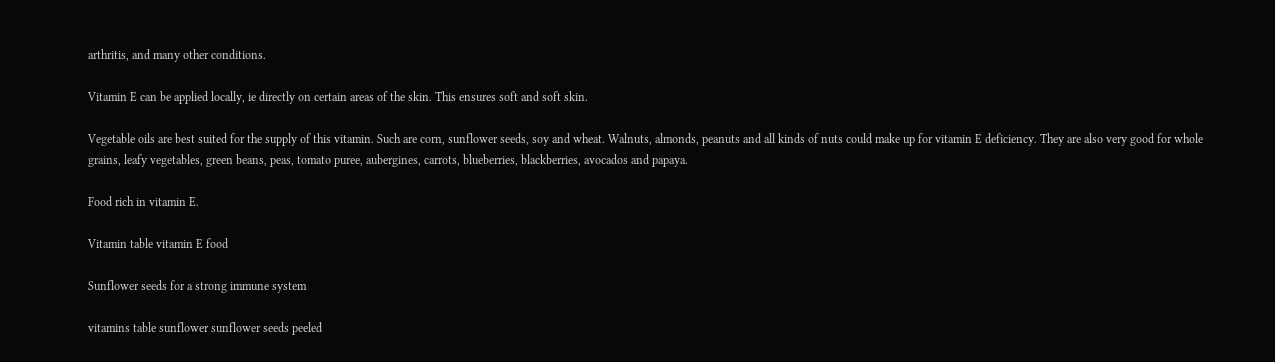arthritis, and many other conditions.

Vitamin E can be applied locally, ie directly on certain areas of the skin. This ensures soft and soft skin.

Vegetable oils are best suited for the supply of this vitamin. Such are corn, sunflower seeds, soy and wheat. Walnuts, almonds, peanuts and all kinds of nuts could make up for vitamin E deficiency. They are also very good for whole grains, leafy vegetables, green beans, peas, tomato puree, aubergines, carrots, blueberries, blackberries, avocados and papaya.

Food rich in vitamin E.

Vitamin table vitamin E food

Sunflower seeds for a strong immune system

vitamins table sunflower sunflower seeds peeled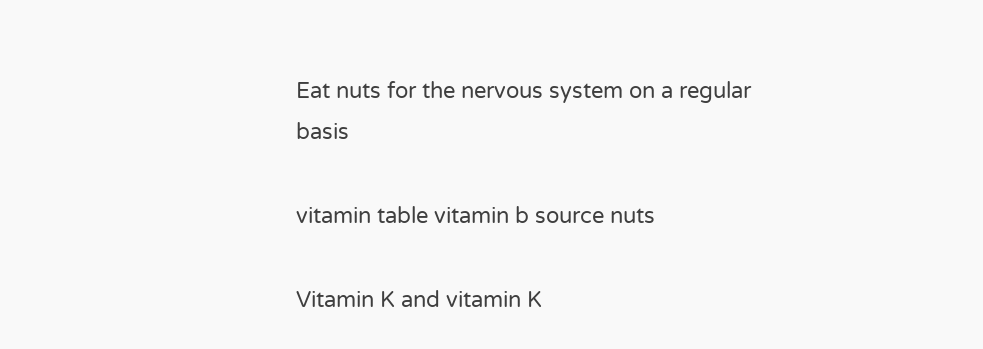Eat nuts for the nervous system on a regular basis

vitamin table vitamin b source nuts

Vitamin K and vitamin K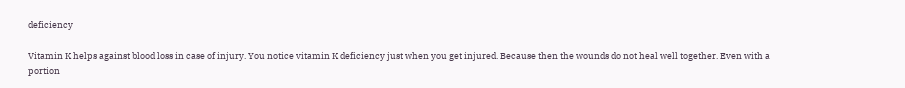deficiency

Vitamin K helps against blood loss in case of injury. You notice vitamin K deficiency just when you get injured. Because then the wounds do not heal well together. Even with a portion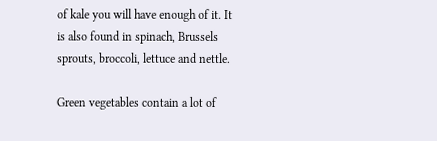of kale you will have enough of it. It is also found in spinach, Brussels sprouts, broccoli, lettuce and nettle.

Green vegetables contain a lot of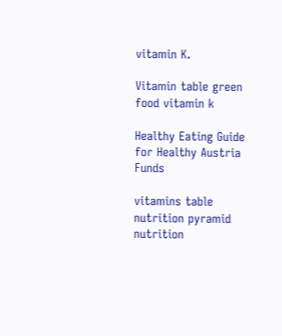vitamin K.

Vitamin table green food vitamin k

Healthy Eating Guide for Healthy Austria Funds

vitamins table nutrition pyramid nutrition